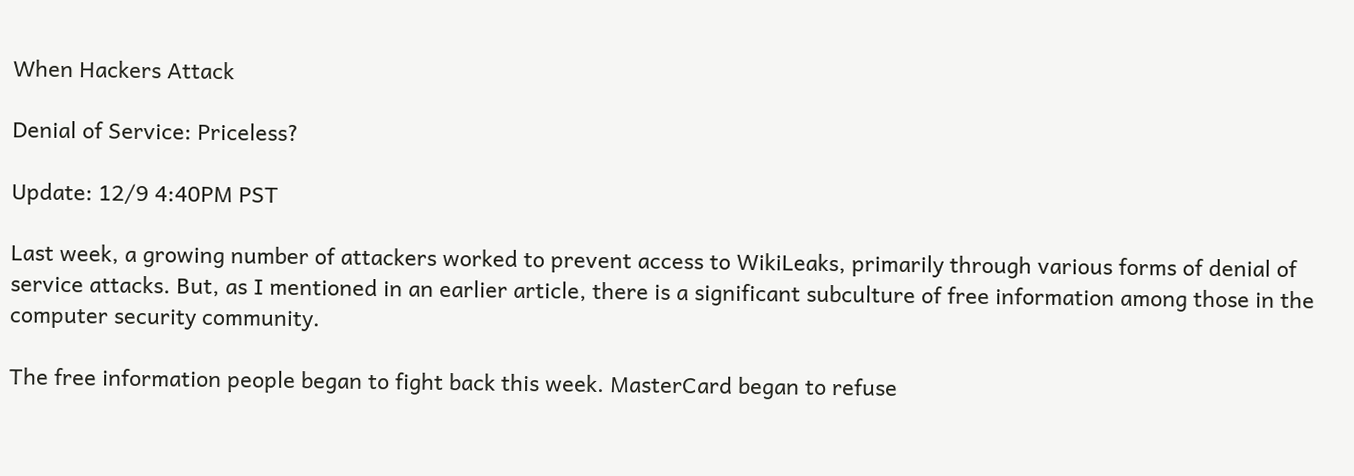When Hackers Attack

Denial of Service: Priceless?

Update: 12/9 4:40PM PST

Last week, a growing number of attackers worked to prevent access to WikiLeaks, primarily through various forms of denial of service attacks. But, as I mentioned in an earlier article, there is a significant subculture of free information among those in the computer security community.

The free information people began to fight back this week. MasterCard began to refuse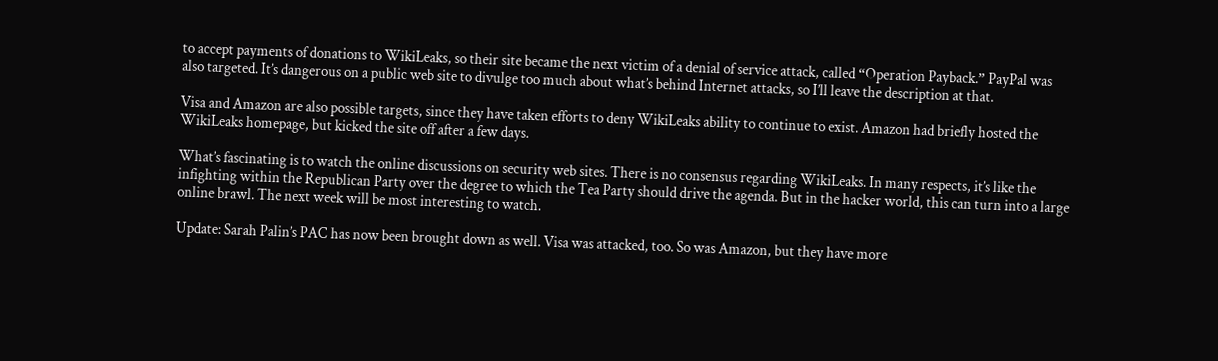to accept payments of donations to WikiLeaks, so their site became the next victim of a denial of service attack, called “Operation Payback.” PayPal was also targeted. It’s dangerous on a public web site to divulge too much about what’s behind Internet attacks, so I’ll leave the description at that.

Visa and Amazon are also possible targets, since they have taken efforts to deny WikiLeaks ability to continue to exist. Amazon had briefly hosted the WikiLeaks homepage, but kicked the site off after a few days.

What’s fascinating is to watch the online discussions on security web sites. There is no consensus regarding WikiLeaks. In many respects, it’s like the infighting within the Republican Party over the degree to which the Tea Party should drive the agenda. But in the hacker world, this can turn into a large online brawl. The next week will be most interesting to watch.

Update: Sarah Palin’s PAC has now been brought down as well. Visa was attacked, too. So was Amazon, but they have more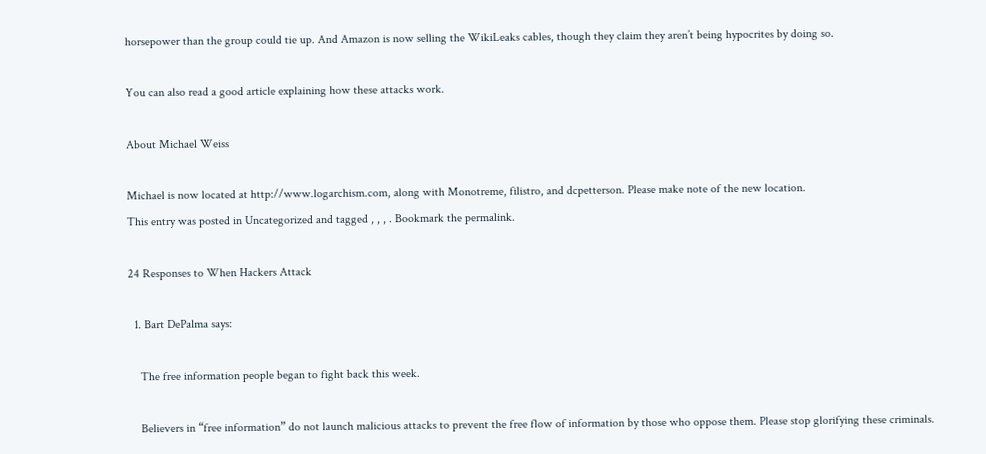horsepower than the group could tie up. And Amazon is now selling the WikiLeaks cables, though they claim they aren’t being hypocrites by doing so.

You can also read a good article explaining how these attacks work.

About Michael Weiss

Michael is now located at http://www.logarchism.com, along with Monotreme, filistro, and dcpetterson. Please make note of the new location.
This entry was posted in Uncategorized and tagged , , , . Bookmark the permalink.

24 Responses to When Hackers Attack

  1. Bart DePalma says:

    The free information people began to fight back this week.

    Believers in “free information” do not launch malicious attacks to prevent the free flow of information by those who oppose them. Please stop glorifying these criminals.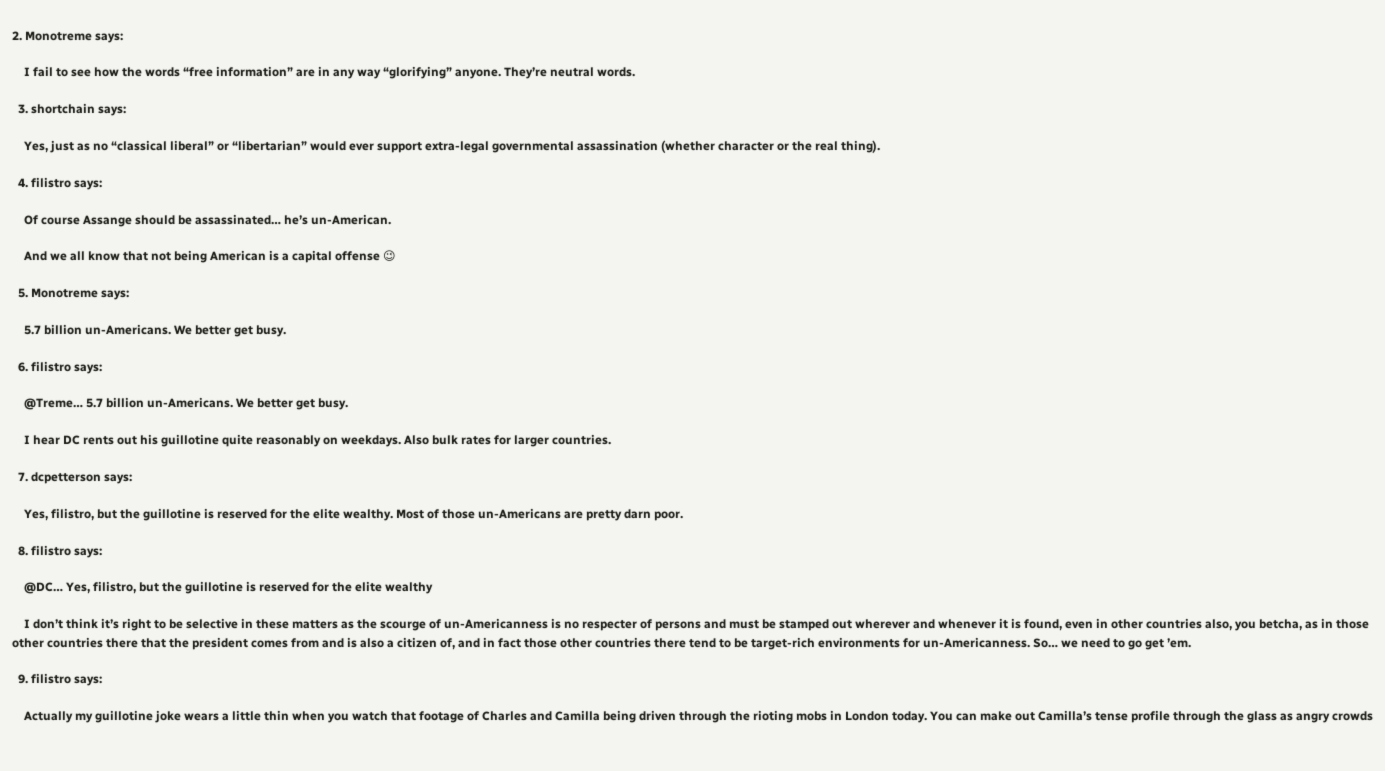2. Monotreme says:

    I fail to see how the words “free information” are in any way “glorifying” anyone. They’re neutral words.

  3. shortchain says:

    Yes, just as no “classical liberal” or “libertarian” would ever support extra-legal governmental assassination (whether character or the real thing).

  4. filistro says:

    Of course Assange should be assassinated… he’s un-American.

    And we all know that not being American is a capital offense 😉

  5. Monotreme says:

    5.7 billion un-Americans. We better get busy.

  6. filistro says:

    @Treme… 5.7 billion un-Americans. We better get busy.

    I hear DC rents out his guillotine quite reasonably on weekdays. Also bulk rates for larger countries.

  7. dcpetterson says:

    Yes, filistro, but the guillotine is reserved for the elite wealthy. Most of those un-Americans are pretty darn poor.

  8. filistro says:

    @DC… Yes, filistro, but the guillotine is reserved for the elite wealthy

    I don’t think it’s right to be selective in these matters as the scourge of un-Americanness is no respecter of persons and must be stamped out wherever and whenever it is found, even in other countries also, you betcha, as in those other countries there that the president comes from and is also a citizen of, and in fact those other countries there tend to be target-rich environments for un-Americanness. So… we need to go get ’em.

  9. filistro says:

    Actually my guillotine joke wears a little thin when you watch that footage of Charles and Camilla being driven through the rioting mobs in London today. You can make out Camilla’s tense profile through the glass as angry crowds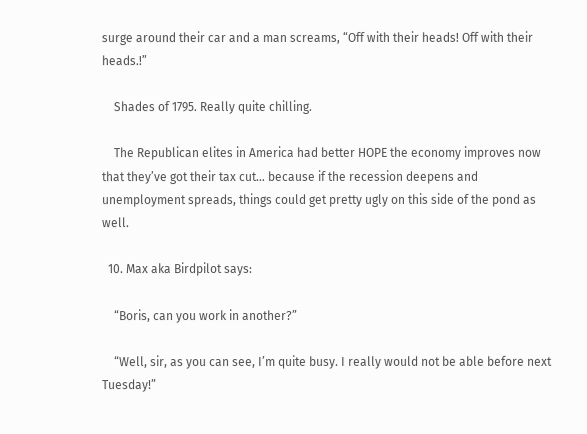surge around their car and a man screams, “Off with their heads! Off with their heads.!”

    Shades of 1795. Really quite chilling.

    The Republican elites in America had better HOPE the economy improves now that they’ve got their tax cut… because if the recession deepens and unemployment spreads, things could get pretty ugly on this side of the pond as well.

  10. Max aka Birdpilot says:

    “Boris, can you work in another?”

    “Well, sir, as you can see, I’m quite busy. I really would not be able before next Tuesday!”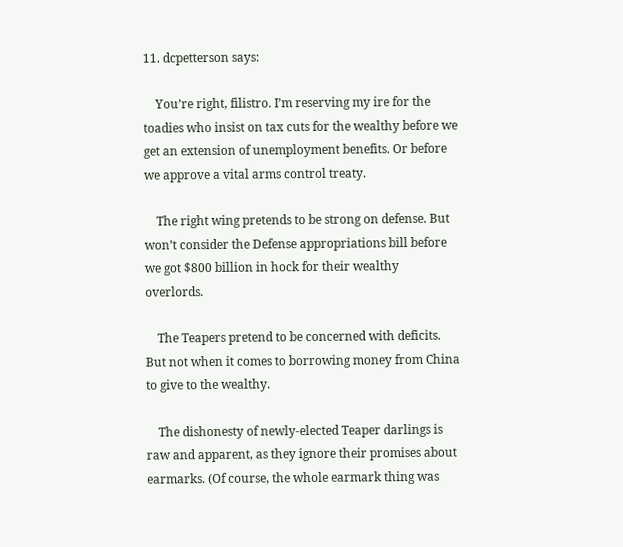11. dcpetterson says:

    You’re right, filistro. I’m reserving my ire for the toadies who insist on tax cuts for the wealthy before we get an extension of unemployment benefits. Or before we approve a vital arms control treaty.

    The right wing pretends to be strong on defense. But won’t consider the Defense appropriations bill before we got $800 billion in hock for their wealthy overlords.

    The Teapers pretend to be concerned with deficits. But not when it comes to borrowing money from China to give to the wealthy.

    The dishonesty of newly-elected Teaper darlings is raw and apparent, as they ignore their promises about earmarks. (Of course, the whole earmark thing was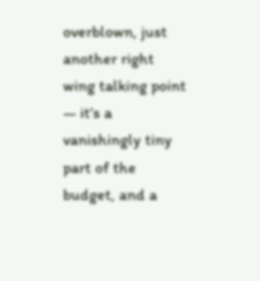overblown, just another right wing talking point — it’s a vanishingly tiny part of the budget, and a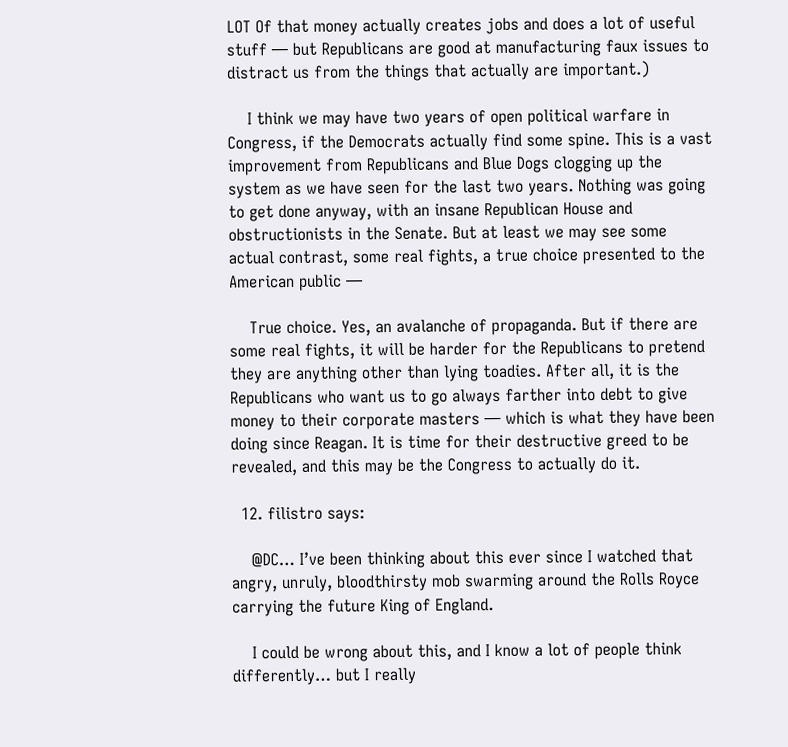LOT Of that money actually creates jobs and does a lot of useful stuff — but Republicans are good at manufacturing faux issues to distract us from the things that actually are important.)

    I think we may have two years of open political warfare in Congress, if the Democrats actually find some spine. This is a vast improvement from Republicans and Blue Dogs clogging up the system as we have seen for the last two years. Nothing was going to get done anyway, with an insane Republican House and obstructionists in the Senate. But at least we may see some actual contrast, some real fights, a true choice presented to the American public —

    True choice. Yes, an avalanche of propaganda. But if there are some real fights, it will be harder for the Republicans to pretend they are anything other than lying toadies. After all, it is the Republicans who want us to go always farther into debt to give money to their corporate masters — which is what they have been doing since Reagan. It is time for their destructive greed to be revealed, and this may be the Congress to actually do it.

  12. filistro says:

    @DC… I’ve been thinking about this ever since I watched that angry, unruly, bloodthirsty mob swarming around the Rolls Royce carrying the future King of England.

    I could be wrong about this, and I know a lot of people think differently… but I really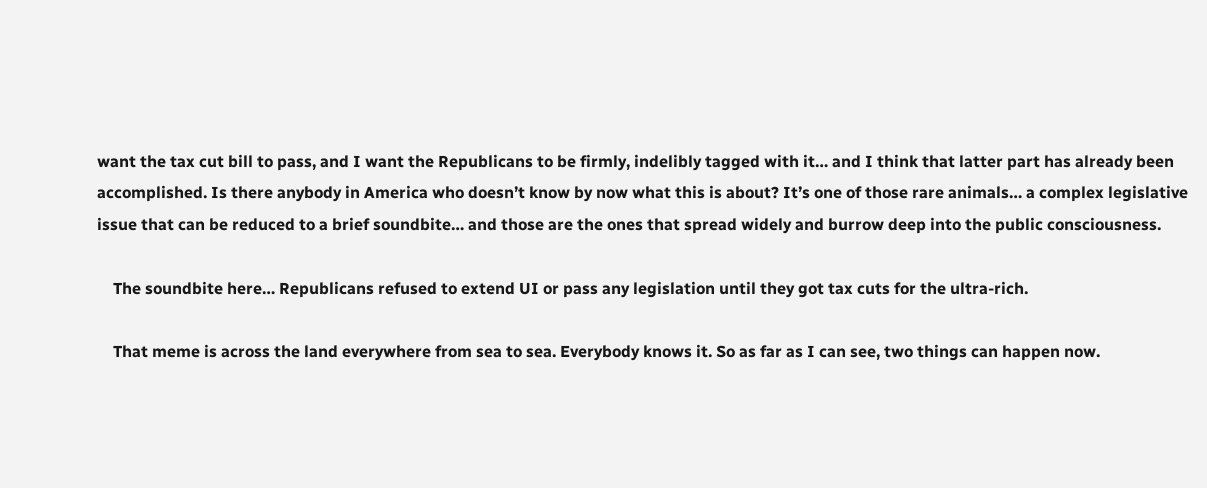want the tax cut bill to pass, and I want the Republicans to be firmly, indelibly tagged with it… and I think that latter part has already been accomplished. Is there anybody in America who doesn’t know by now what this is about? It’s one of those rare animals… a complex legislative issue that can be reduced to a brief soundbite… and those are the ones that spread widely and burrow deep into the public consciousness.

    The soundbite here… Republicans refused to extend UI or pass any legislation until they got tax cuts for the ultra-rich.

    That meme is across the land everywhere from sea to sea. Everybody knows it. So as far as I can see, two things can happen now.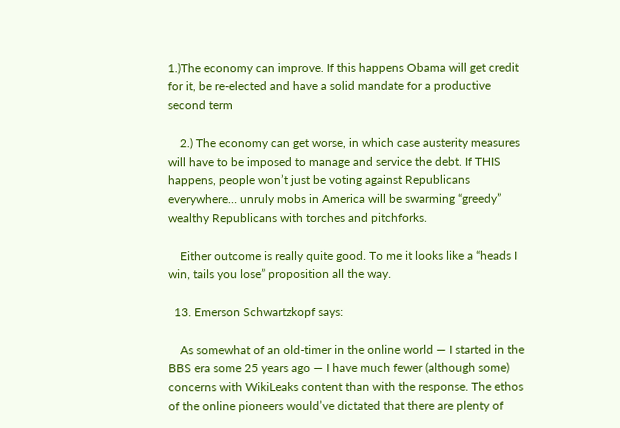1.)The economy can improve. If this happens Obama will get credit for it, be re-elected and have a solid mandate for a productive second term

    2.) The economy can get worse, in which case austerity measures will have to be imposed to manage and service the debt. If THIS happens, people won’t just be voting against Republicans everywhere… unruly mobs in America will be swarming “greedy” wealthy Republicans with torches and pitchforks.

    Either outcome is really quite good. To me it looks like a “heads I win, tails you lose” proposition all the way.

  13. Emerson Schwartzkopf says:

    As somewhat of an old-timer in the online world — I started in the BBS era some 25 years ago — I have much fewer (although some) concerns with WikiLeaks content than with the response. The ethos of the online pioneers would’ve dictated that there are plenty of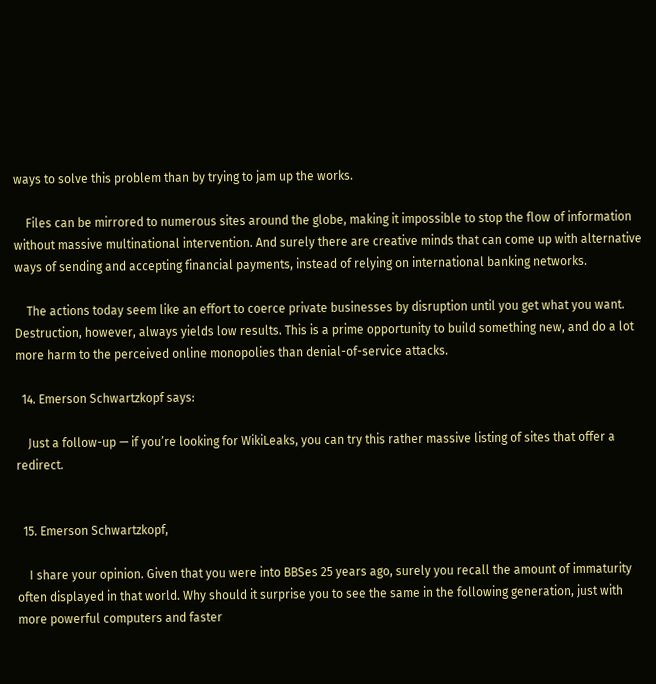ways to solve this problem than by trying to jam up the works.

    Files can be mirrored to numerous sites around the globe, making it impossible to stop the flow of information without massive multinational intervention. And surely there are creative minds that can come up with alternative ways of sending and accepting financial payments, instead of relying on international banking networks.

    The actions today seem like an effort to coerce private businesses by disruption until you get what you want. Destruction, however, always yields low results. This is a prime opportunity to build something new, and do a lot more harm to the perceived online monopolies than denial-of-service attacks.

  14. Emerson Schwartzkopf says:

    Just a follow-up — if you’re looking for WikiLeaks, you can try this rather massive listing of sites that offer a redirect.


  15. Emerson Schwartzkopf,

    I share your opinion. Given that you were into BBSes 25 years ago, surely you recall the amount of immaturity often displayed in that world. Why should it surprise you to see the same in the following generation, just with more powerful computers and faster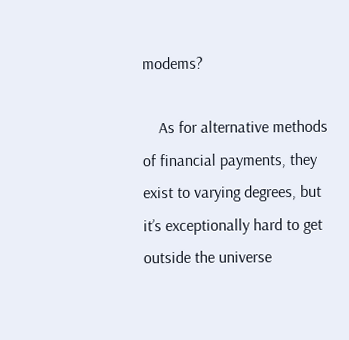modems?

    As for alternative methods of financial payments, they exist to varying degrees, but it’s exceptionally hard to get outside the universe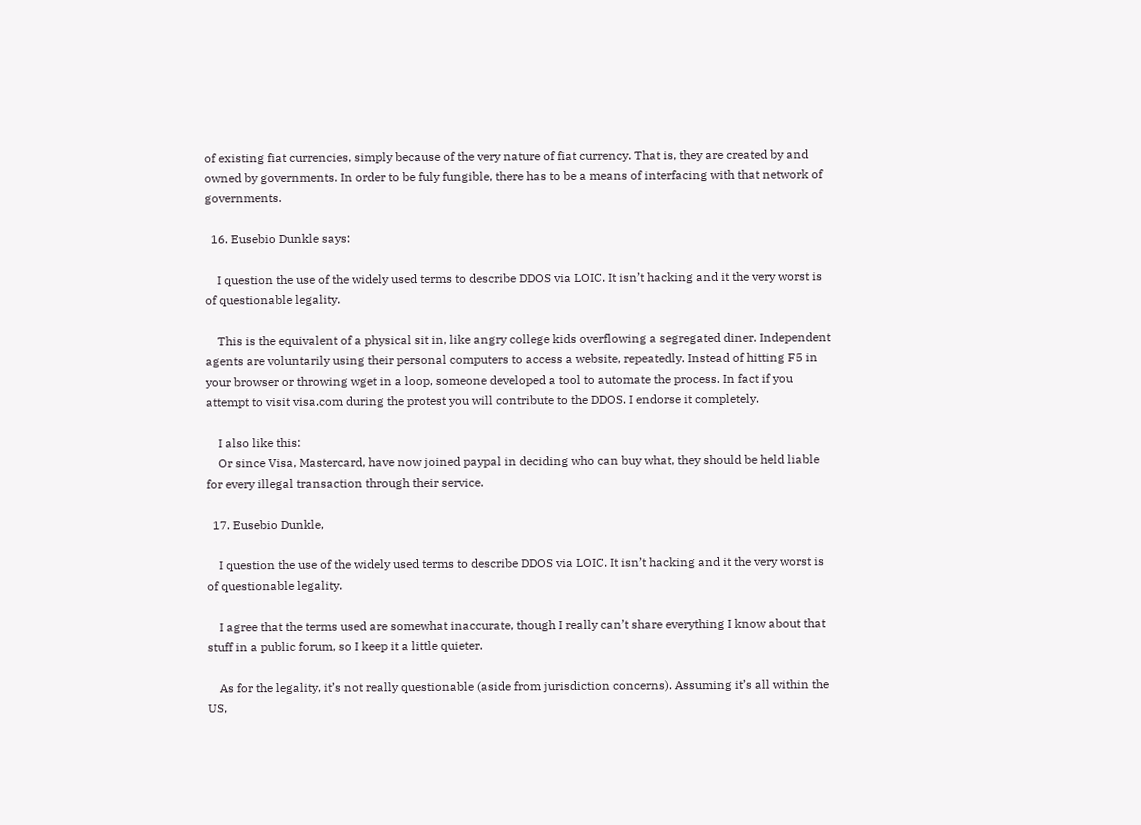of existing fiat currencies, simply because of the very nature of fiat currency. That is, they are created by and owned by governments. In order to be fuly fungible, there has to be a means of interfacing with that network of governments.

  16. Eusebio Dunkle says:

    I question the use of the widely used terms to describe DDOS via LOIC. It isn’t hacking and it the very worst is of questionable legality.

    This is the equivalent of a physical sit in, like angry college kids overflowing a segregated diner. Independent agents are voluntarily using their personal computers to access a website, repeatedly. Instead of hitting F5 in your browser or throwing wget in a loop, someone developed a tool to automate the process. In fact if you attempt to visit visa.com during the protest you will contribute to the DDOS. I endorse it completely.

    I also like this:
    Or since Visa, Mastercard, have now joined paypal in deciding who can buy what, they should be held liable for every illegal transaction through their service.

  17. Eusebio Dunkle,

    I question the use of the widely used terms to describe DDOS via LOIC. It isn’t hacking and it the very worst is of questionable legality.

    I agree that the terms used are somewhat inaccurate, though I really can’t share everything I know about that stuff in a public forum, so I keep it a little quieter.

    As for the legality, it’s not really questionable (aside from jurisdiction concerns). Assuming it’s all within the US,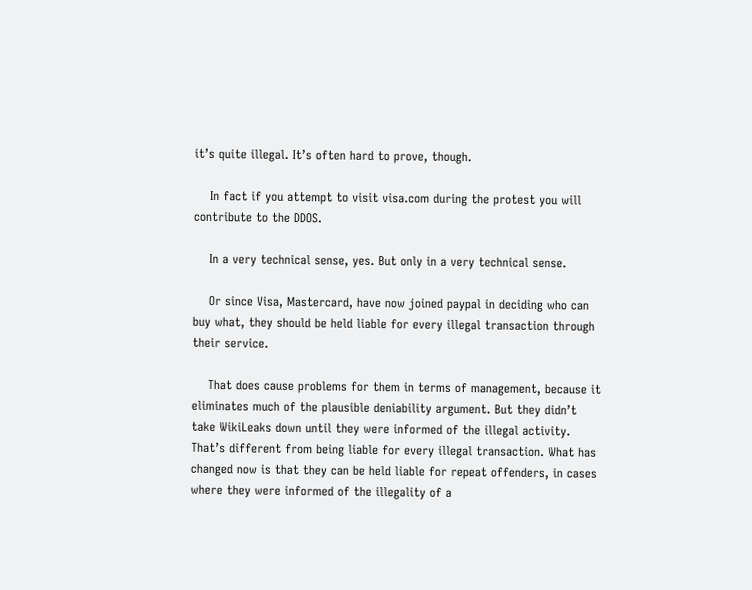it’s quite illegal. It’s often hard to prove, though.

    In fact if you attempt to visit visa.com during the protest you will contribute to the DDOS.

    In a very technical sense, yes. But only in a very technical sense.

    Or since Visa, Mastercard, have now joined paypal in deciding who can buy what, they should be held liable for every illegal transaction through their service.

    That does cause problems for them in terms of management, because it eliminates much of the plausible deniability argument. But they didn’t take WikiLeaks down until they were informed of the illegal activity. That’s different from being liable for every illegal transaction. What has changed now is that they can be held liable for repeat offenders, in cases where they were informed of the illegality of a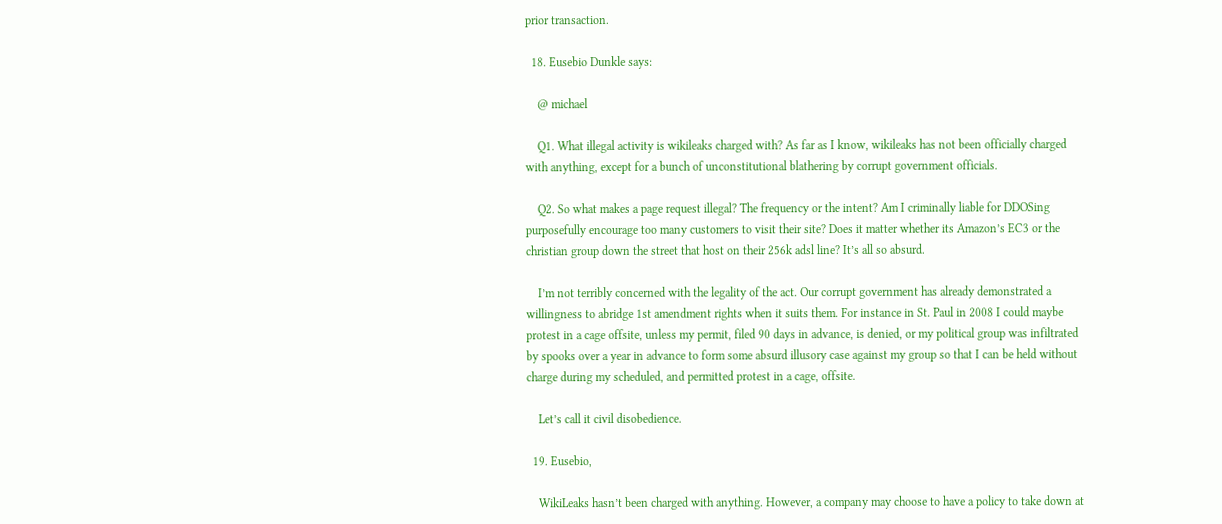prior transaction.

  18. Eusebio Dunkle says:

    @ michael

    Q1. What illegal activity is wikileaks charged with? As far as I know, wikileaks has not been officially charged with anything, except for a bunch of unconstitutional blathering by corrupt government officials.

    Q2. So what makes a page request illegal? The frequency or the intent? Am I criminally liable for DDOSing purposefully encourage too many customers to visit their site? Does it matter whether its Amazon’s EC3 or the christian group down the street that host on their 256k adsl line? It’s all so absurd.

    I’m not terribly concerned with the legality of the act. Our corrupt government has already demonstrated a willingness to abridge 1st amendment rights when it suits them. For instance in St. Paul in 2008 I could maybe protest in a cage offsite, unless my permit, filed 90 days in advance, is denied, or my political group was infiltrated by spooks over a year in advance to form some absurd illusory case against my group so that I can be held without charge during my scheduled, and permitted protest in a cage, offsite.

    Let’s call it civil disobedience.

  19. Eusebio,

    WikiLeaks hasn’t been charged with anything. However, a company may choose to have a policy to take down at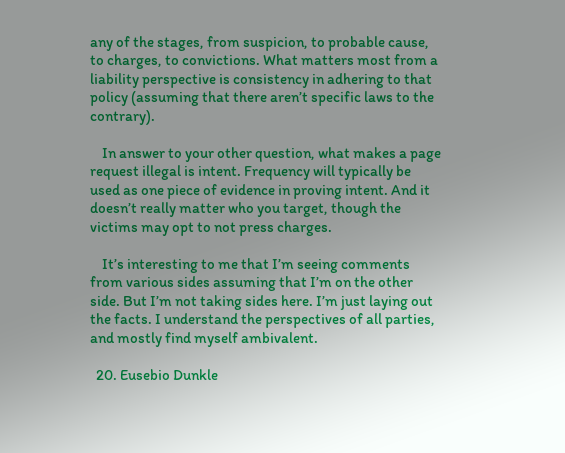any of the stages, from suspicion, to probable cause, to charges, to convictions. What matters most from a liability perspective is consistency in adhering to that policy (assuming that there aren’t specific laws to the contrary).

    In answer to your other question, what makes a page request illegal is intent. Frequency will typically be used as one piece of evidence in proving intent. And it doesn’t really matter who you target, though the victims may opt to not press charges.

    It’s interesting to me that I’m seeing comments from various sides assuming that I’m on the other side. But I’m not taking sides here. I’m just laying out the facts. I understand the perspectives of all parties, and mostly find myself ambivalent.

  20. Eusebio Dunkle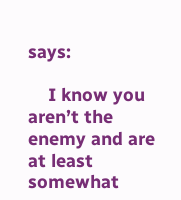says:

    I know you aren’t the enemy and are at least somewhat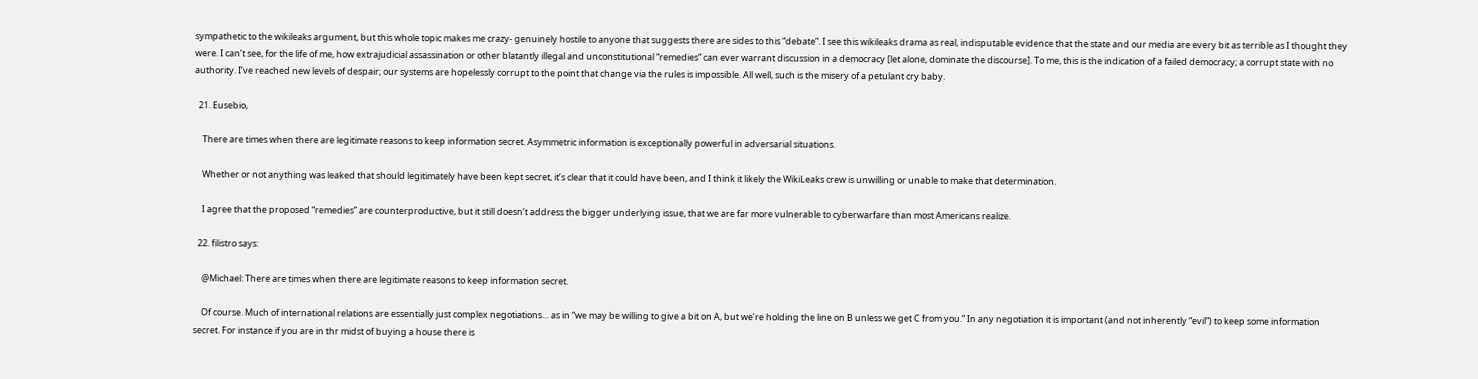sympathetic to the wikileaks argument, but this whole topic makes me crazy- genuinely hostile to anyone that suggests there are sides to this “debate”. I see this wikileaks drama as real, indisputable evidence that the state and our media are every bit as terrible as I thought they were. I can’t see, for the life of me, how extrajudicial assassination or other blatantly illegal and unconstitutional “remedies” can ever warrant discussion in a democracy [let alone, dominate the discourse]. To me, this is the indication of a failed democracy; a corrupt state with no authority. I’ve reached new levels of despair; our systems are hopelessly corrupt to the point that change via the rules is impossible. All well, such is the misery of a petulant cry baby.

  21. Eusebio,

    There are times when there are legitimate reasons to keep information secret. Asymmetric information is exceptionally powerful in adversarial situations.

    Whether or not anything was leaked that should legitimately have been kept secret, it’s clear that it could have been, and I think it likely the WikiLeaks crew is unwilling or unable to make that determination.

    I agree that the proposed “remedies” are counterproductive, but it still doesn’t address the bigger underlying issue, that we are far more vulnerable to cyberwarfare than most Americans realize.

  22. filistro says:

    @Michael: There are times when there are legitimate reasons to keep information secret.

    Of course. Much of international relations are essentially just complex negotiations… as in “we may be willing to give a bit on A, but we’re holding the line on B unless we get C from you.” In any negotiation it is important (and not inherently “evil”) to keep some information secret. For instance if you are in thr midst of buying a house there is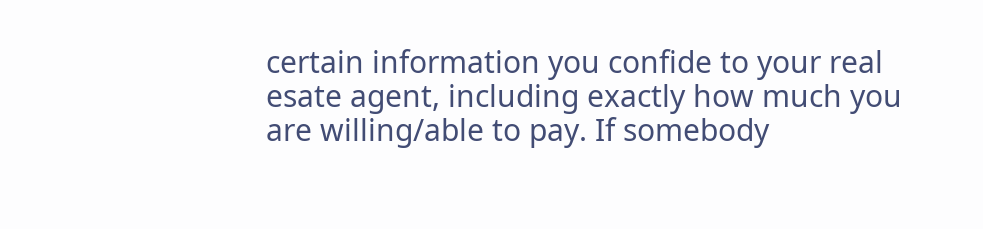certain information you confide to your real esate agent, including exactly how much you are willing/able to pay. If somebody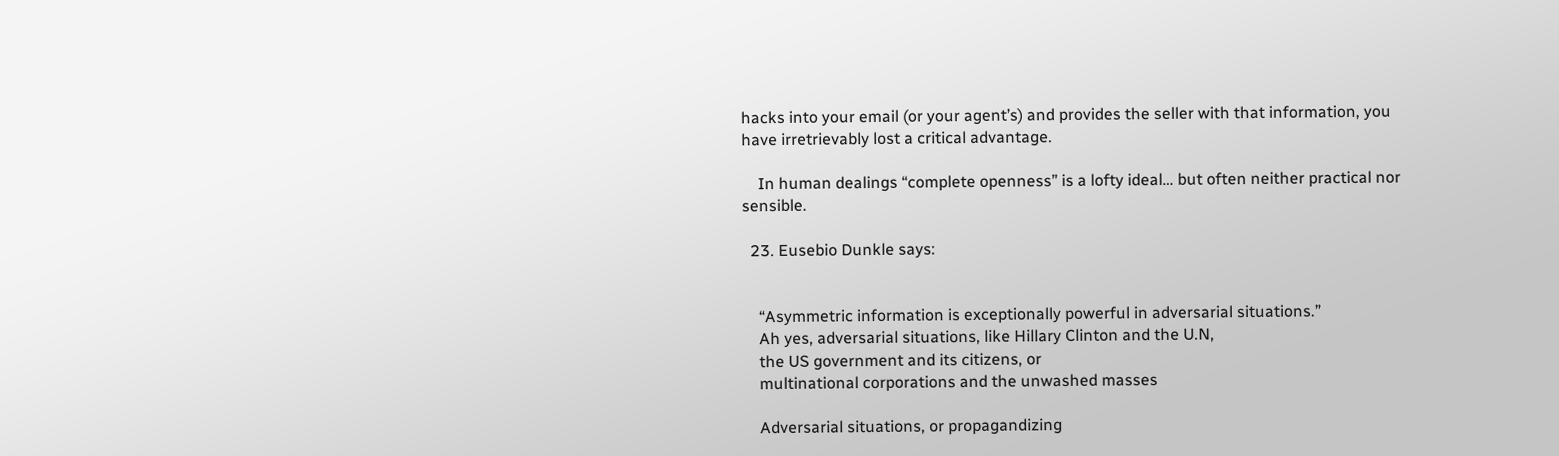hacks into your email (or your agent’s) and provides the seller with that information, you have irretrievably lost a critical advantage.

    In human dealings “complete openness” is a lofty ideal… but often neither practical nor sensible.

  23. Eusebio Dunkle says:


    “Asymmetric information is exceptionally powerful in adversarial situations.”
    Ah yes, adversarial situations, like Hillary Clinton and the U.N,
    the US government and its citizens, or
    multinational corporations and the unwashed masses

    Adversarial situations, or propagandizing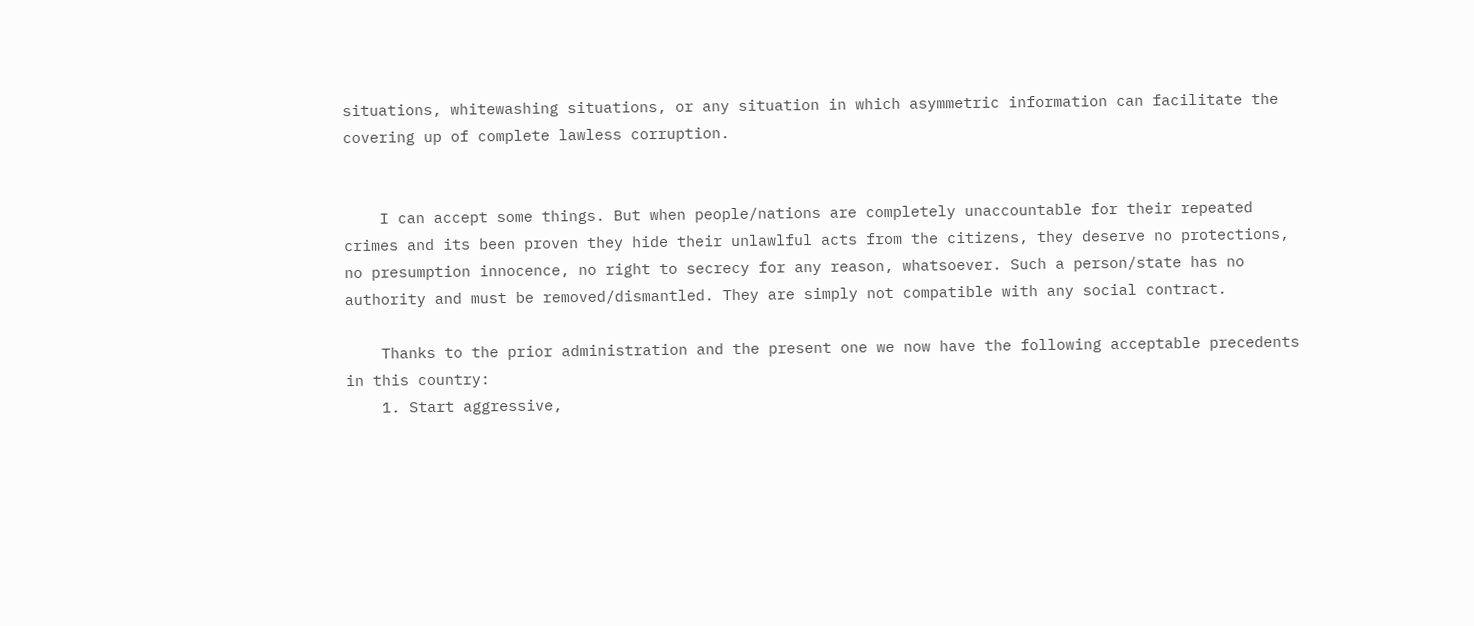situations, whitewashing situations, or any situation in which asymmetric information can facilitate the covering up of complete lawless corruption.


    I can accept some things. But when people/nations are completely unaccountable for their repeated crimes and its been proven they hide their unlawlful acts from the citizens, they deserve no protections, no presumption innocence, no right to secrecy for any reason, whatsoever. Such a person/state has no authority and must be removed/dismantled. They are simply not compatible with any social contract.

    Thanks to the prior administration and the present one we now have the following acceptable precedents in this country:
    1. Start aggressive,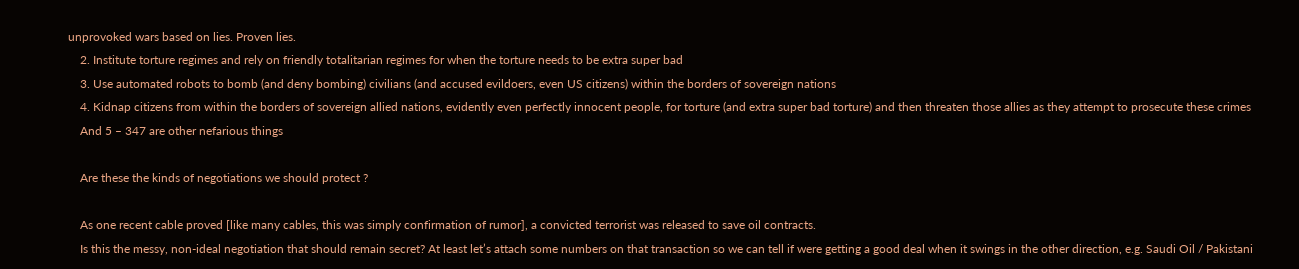unprovoked wars based on lies. Proven lies.
    2. Institute torture regimes and rely on friendly totalitarian regimes for when the torture needs to be extra super bad
    3. Use automated robots to bomb (and deny bombing) civilians (and accused evildoers, even US citizens) within the borders of sovereign nations
    4. Kidnap citizens from within the borders of sovereign allied nations, evidently even perfectly innocent people, for torture (and extra super bad torture) and then threaten those allies as they attempt to prosecute these crimes
    And 5 – 347 are other nefarious things

    Are these the kinds of negotiations we should protect ?

    As one recent cable proved [like many cables, this was simply confirmation of rumor], a convicted terrorist was released to save oil contracts.
    Is this the messy, non-ideal negotiation that should remain secret? At least let’s attach some numbers on that transaction so we can tell if were getting a good deal when it swings in the other direction, e.g. Saudi Oil / Pakistani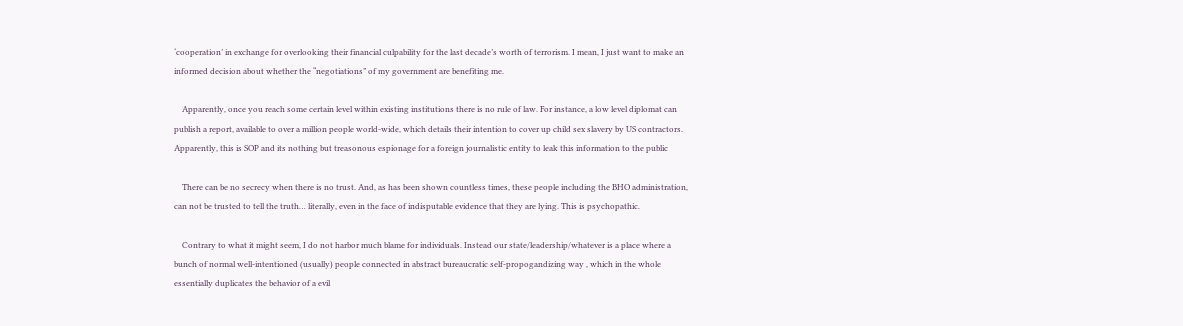‘cooperation’ in exchange for overlooking their financial culpability for the last decade’s worth of terrorism. I mean, I just want to make an informed decision about whether the “negotiations” of my government are benefiting me.

    Apparently, once you reach some certain level within existing institutions there is no rule of law. For instance, a low level diplomat can publish a report, available to over a million people world-wide, which details their intention to cover up child sex slavery by US contractors. Apparently, this is SOP and its nothing but treasonous espionage for a foreign journalistic entity to leak this information to the public

    There can be no secrecy when there is no trust. And, as has been shown countless times, these people including the BHO administration, can not be trusted to tell the truth… literally, even in the face of indisputable evidence that they are lying. This is psychopathic.

    Contrary to what it might seem, I do not harbor much blame for individuals. Instead our state/leadership/whatever is a place where a bunch of normal well-intentioned (usually) people connected in abstract bureaucratic self-propogandizing way , which in the whole essentially duplicates the behavior of a evil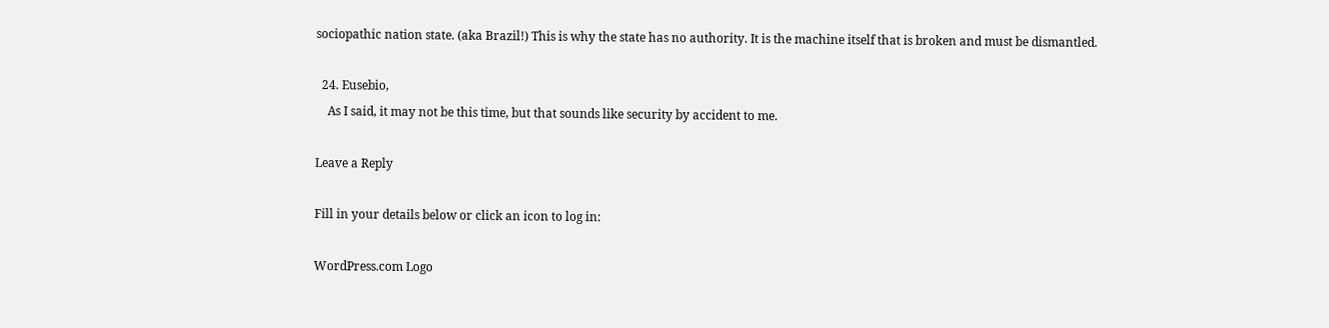sociopathic nation state. (aka Brazil!) This is why the state has no authority. It is the machine itself that is broken and must be dismantled.

  24. Eusebio,
    As I said, it may not be this time, but that sounds like security by accident to me.

Leave a Reply

Fill in your details below or click an icon to log in:

WordPress.com Logo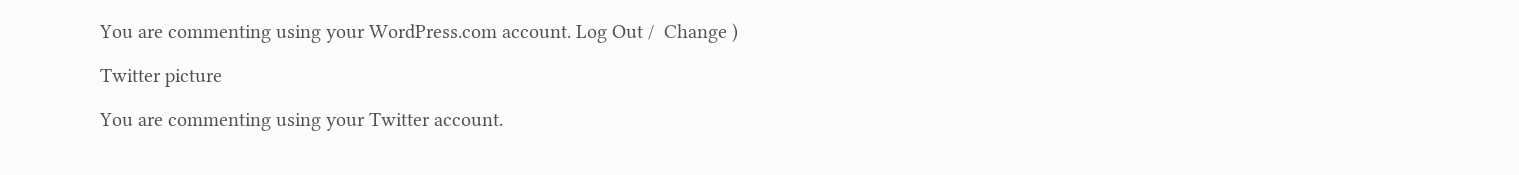You are commenting using your WordPress.com account. Log Out /  Change )

Twitter picture

You are commenting using your Twitter account.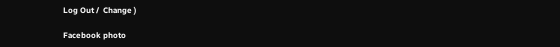Log Out /  Change )

Facebook photo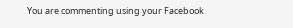You are commenting using your Facebook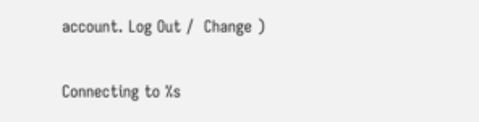account. Log Out /  Change )

Connecting to %s